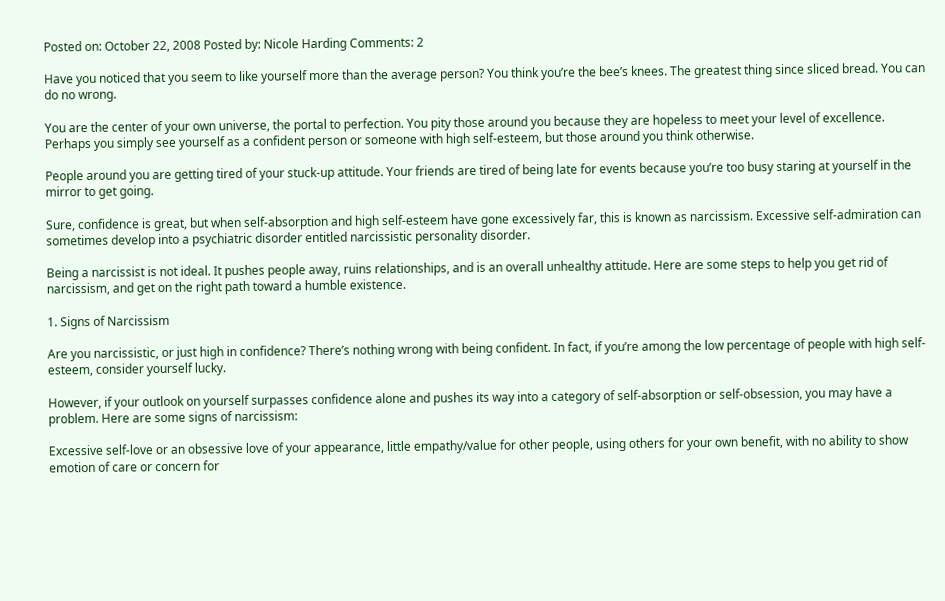Posted on: October 22, 2008 Posted by: Nicole Harding Comments: 2

Have you noticed that you seem to like yourself more than the average person? You think you’re the bee’s knees. The greatest thing since sliced bread. You can do no wrong.

You are the center of your own universe, the portal to perfection. You pity those around you because they are hopeless to meet your level of excellence.
Perhaps you simply see yourself as a confident person or someone with high self-esteem, but those around you think otherwise.

People around you are getting tired of your stuck-up attitude. Your friends are tired of being late for events because you’re too busy staring at yourself in the mirror to get going.

Sure, confidence is great, but when self-absorption and high self-esteem have gone excessively far, this is known as narcissism. Excessive self-admiration can sometimes develop into a psychiatric disorder entitled narcissistic personality disorder.

Being a narcissist is not ideal. It pushes people away, ruins relationships, and is an overall unhealthy attitude. Here are some steps to help you get rid of narcissism, and get on the right path toward a humble existence.

1. Signs of Narcissism

Are you narcissistic, or just high in confidence? There’s nothing wrong with being confident. In fact, if you’re among the low percentage of people with high self-esteem, consider yourself lucky.

However, if your outlook on yourself surpasses confidence alone and pushes its way into a category of self-absorption or self-obsession, you may have a problem. Here are some signs of narcissism:

Excessive self-love or an obsessive love of your appearance, little empathy/value for other people, using others for your own benefit, with no ability to show emotion of care or concern for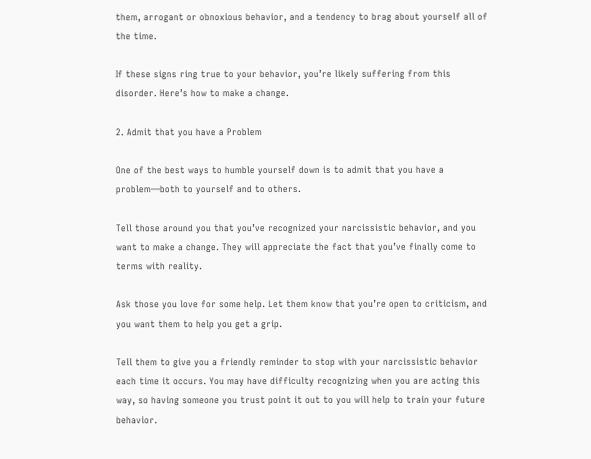them, arrogant or obnoxious behavior, and a tendency to brag about yourself all of the time.

If these signs ring true to your behavior, you’re likely suffering from this disorder. Here’s how to make a change.

2. Admit that you have a Problem

One of the best ways to humble yourself down is to admit that you have a problem—both to yourself and to others.

Tell those around you that you’ve recognized your narcissistic behavior, and you want to make a change. They will appreciate the fact that you’ve finally come to terms with reality.

Ask those you love for some help. Let them know that you’re open to criticism, and you want them to help you get a grip.

Tell them to give you a friendly reminder to stop with your narcissistic behavior each time it occurs. You may have difficulty recognizing when you are acting this way, so having someone you trust point it out to you will help to train your future behavior.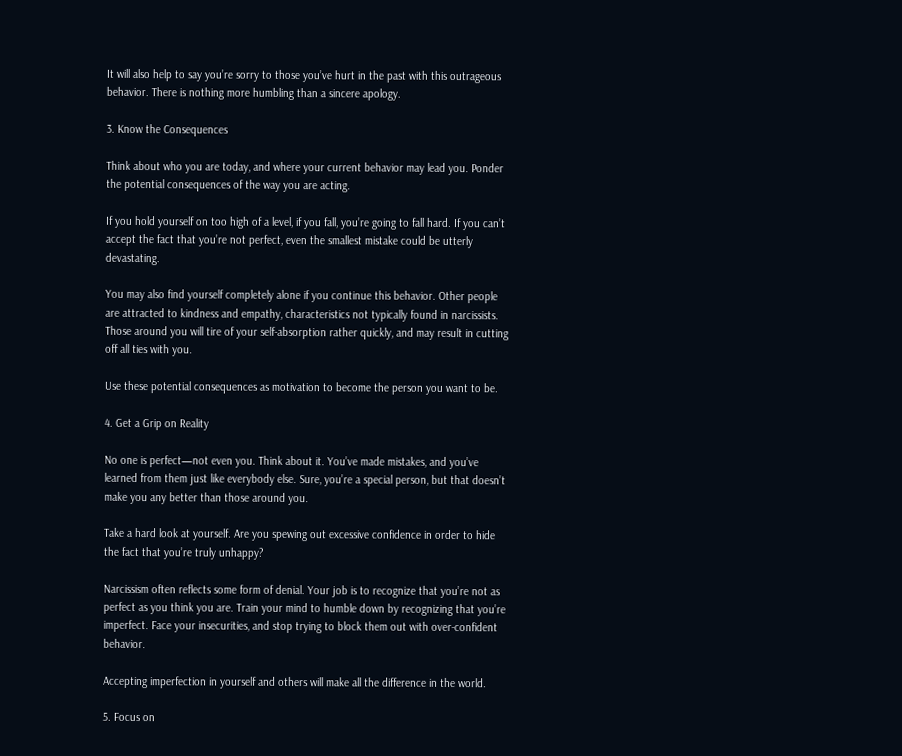It will also help to say you’re sorry to those you’ve hurt in the past with this outrageous behavior. There is nothing more humbling than a sincere apology.

3. Know the Consequences

Think about who you are today, and where your current behavior may lead you. Ponder the potential consequences of the way you are acting.

If you hold yourself on too high of a level, if you fall, you’re going to fall hard. If you can’t accept the fact that you’re not perfect, even the smallest mistake could be utterly devastating.

You may also find yourself completely alone if you continue this behavior. Other people are attracted to kindness and empathy, characteristics not typically found in narcissists. Those around you will tire of your self-absorption rather quickly, and may result in cutting off all ties with you.

Use these potential consequences as motivation to become the person you want to be.

4. Get a Grip on Reality

No one is perfect—not even you. Think about it. You’ve made mistakes, and you’ve learned from them just like everybody else. Sure, you’re a special person, but that doesn’t make you any better than those around you.

Take a hard look at yourself. Are you spewing out excessive confidence in order to hide the fact that you’re truly unhappy?

Narcissism often reflects some form of denial. Your job is to recognize that you’re not as perfect as you think you are. Train your mind to humble down by recognizing that you’re imperfect. Face your insecurities, and stop trying to block them out with over-confident behavior.

Accepting imperfection in yourself and others will make all the difference in the world.

5. Focus on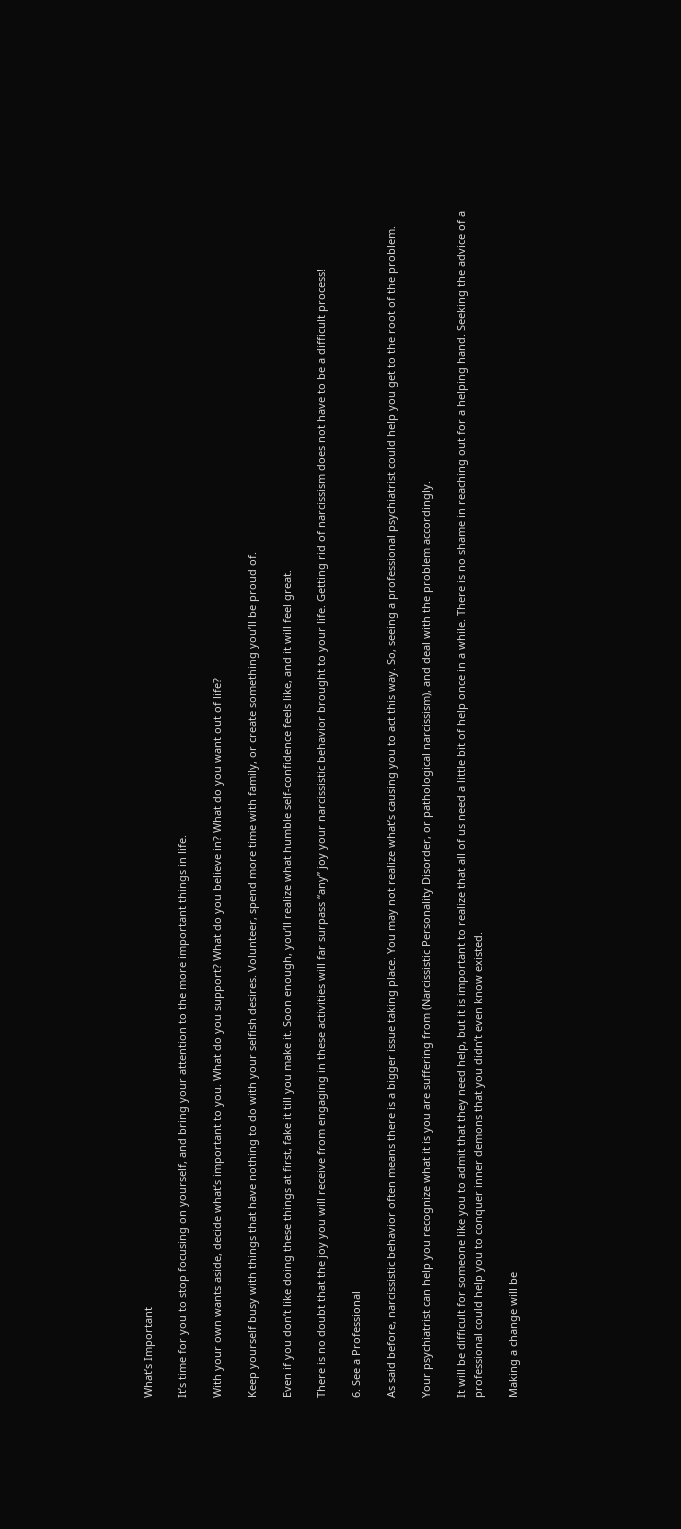What’s Important

It’s time for you to stop focusing on yourself, and bring your attention to the more important things in life.

With your own wants aside, decide what’s important to you. What do you support? What do you believe in? What do you want out of life?

Keep yourself busy with things that have nothing to do with your selfish desires. Volunteer, spend more time with family, or create something you’ll be proud of.

Even if you don’t like doing these things at first, fake it till you make it. Soon enough, you’ll realize what humble self-confidence feels like, and it will feel great.

There is no doubt that the joy you will receive from engaging in these activities will far surpass “any” joy your narcissistic behavior brought to your life. Getting rid of narcissism does not have to be a difficult process!

6. See a Professional

As said before, narcissistic behavior often means there is a bigger issue taking place. You may not realize what’s causing you to act this way. So, seeing a professional psychiatrist could help you get to the root of the problem.

Your psychiatrist can help you recognize what it is you are suffering from (Narcissistic Personality Disorder, or pathological narcissism), and deal with the problem accordingly.

It will be difficult for someone like you to admit that they need help, but it is important to realize that all of us need a little bit of help once in a while. There is no shame in reaching out for a helping hand. Seeking the advice of a professional could help you to conquer inner demons that you didn’t even know existed.

Making a change will be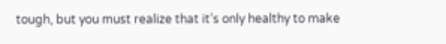tough, but you must realize that it’s only healthy to make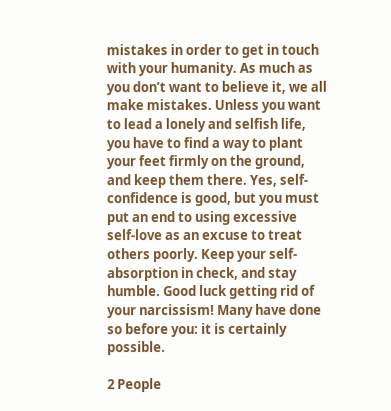mistakes in order to get in touch with your humanity. As much as you don’t want to believe it, we all make mistakes. Unless you want to lead a lonely and selfish life, you have to find a way to plant your feet firmly on the ground, and keep them there. Yes, self-confidence is good, but you must put an end to using excessive self-love as an excuse to treat others poorly. Keep your self-absorption in check, and stay humble. Good luck getting rid of your narcissism! Many have done so before you: it is certainly possible.

2 People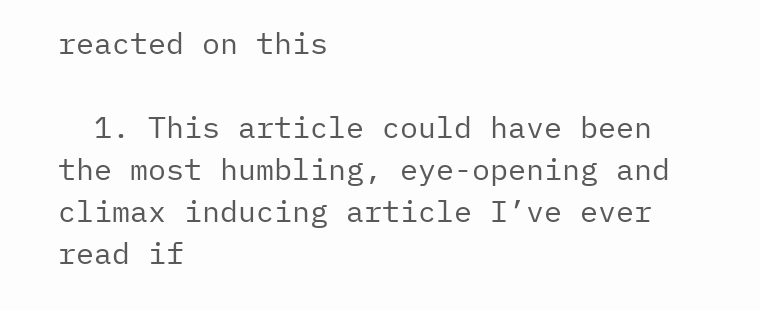reacted on this

  1. This article could have been the most humbling, eye-opening and climax inducing article I’ve ever read if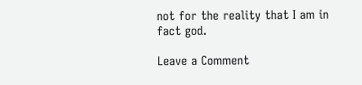not for the reality that I am in fact god.

Leave a Comment